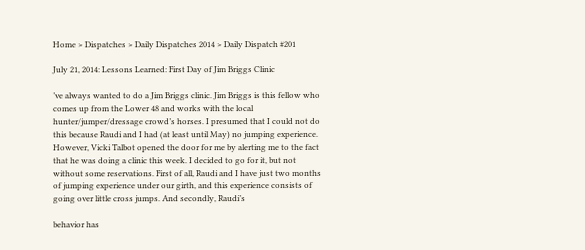Home > Dispatches > Daily Dispatches 2014 > Daily Dispatch #201

July 21, 2014: Lessons Learned: First Day of Jim Briggs Clinic

’ve always wanted to do a Jim Briggs clinic. Jim Briggs is this fellow who comes up from the Lower 48 and works with the local hunter/jumper/dressage crowd’s horses. I presumed that I could not do this because Raudi and I had (at least until May) no jumping experience. However, Vicki Talbot opened the door for me by alerting me to the fact that he was doing a clinic this week. I decided to go for it, but not without some reservations. First of all, Raudi and I have just two months of jumping experience under our girth, and this experience consists of going over little cross jumps. And secondly, Raudi’s

behavior has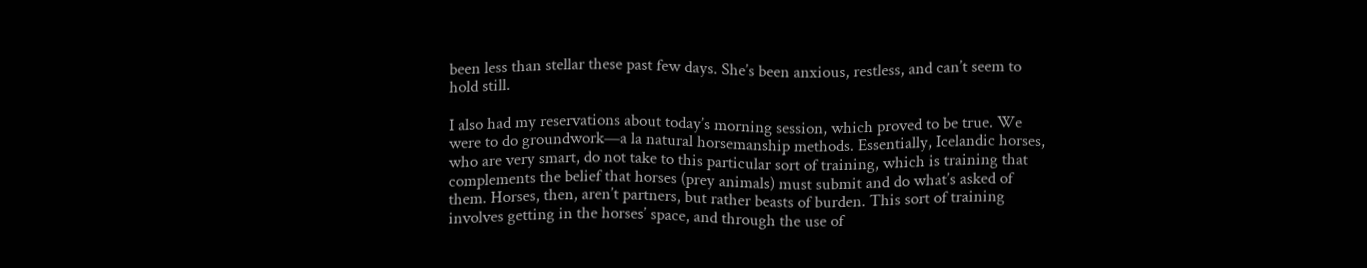been less than stellar these past few days. She’s been anxious, restless, and can’t seem to hold still.

I also had my reservations about today’s morning session, which proved to be true. We were to do groundwork—a la natural horsemanship methods. Essentially, Icelandic horses, who are very smart, do not take to this particular sort of training, which is training that complements the belief that horses (prey animals) must submit and do what’s asked of them. Horses, then, aren’t partners, but rather beasts of burden. This sort of training involves getting in the horses’ space, and through the use of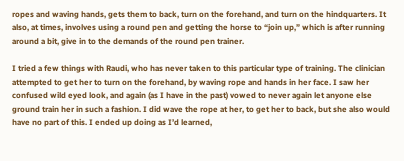ropes and waving hands, gets them to back, turn on the forehand, and turn on the hindquarters. It also, at times, involves using a round pen and getting the horse to “join up,” which is after running around a bit, give in to the demands of the round pen trainer.

I tried a few things with Raudi, who has never taken to this particular type of training. The clinician attempted to get her to turn on the forehand, by waving rope and hands in her face. I saw her confused wild eyed look, and again (as I have in the past) vowed to never again let anyone else ground train her in such a fashion. I did wave the rope at her, to get her to back, but she also would have no part of this. I ended up doing as I’d learned,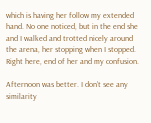which is having her follow my extended hand. No one noticed, but in the end she and I walked and trotted nicely around the arena, her stopping when I stopped. Right here, end of her and my confusion.

Afternoon was better. I don’t see any similarity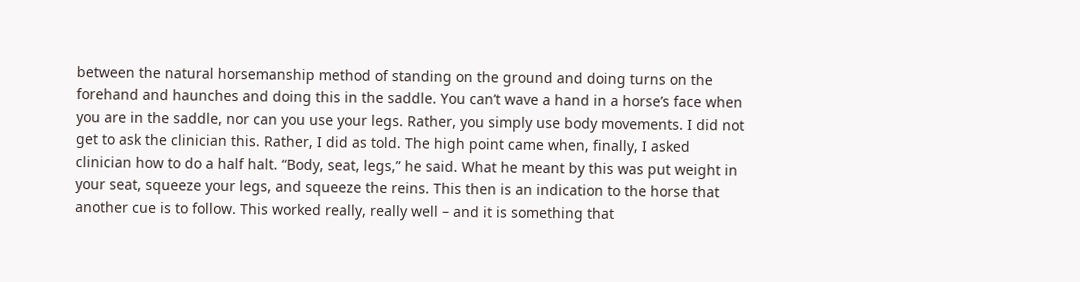between the natural horsemanship method of standing on the ground and doing turns on the forehand and haunches and doing this in the saddle. You can’t wave a hand in a horse’s face when you are in the saddle, nor can you use your legs. Rather, you simply use body movements. I did not get to ask the clinician this. Rather, I did as told. The high point came when, finally, I asked clinician how to do a half halt. “Body, seat, legs,” he said. What he meant by this was put weight in your seat, squeeze your legs, and squeeze the reins. This then is an indication to the horse that another cue is to follow. This worked really, really well – and it is something that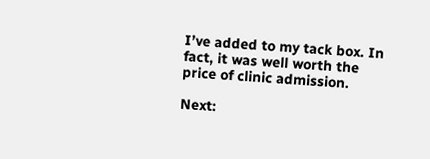I’ve added to my tack box. In fact, it was well worth the price of clinic admission.

Next: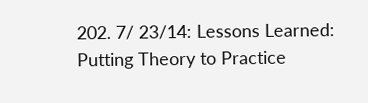202. 7/ 23/14: Lessons Learned: Putting Theory to Practice